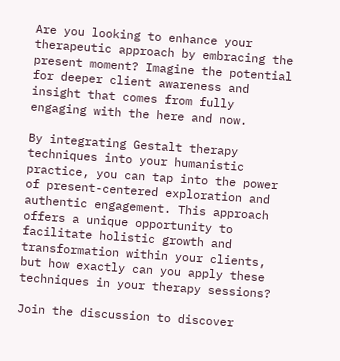Are you looking to enhance your therapeutic approach by embracing the present moment? Imagine the potential for deeper client awareness and insight that comes from fully engaging with the here and now.

By integrating Gestalt therapy techniques into your humanistic practice, you can tap into the power of present-centered exploration and authentic engagement. This approach offers a unique opportunity to facilitate holistic growth and transformation within your clients, but how exactly can you apply these techniques in your therapy sessions?

Join the discussion to discover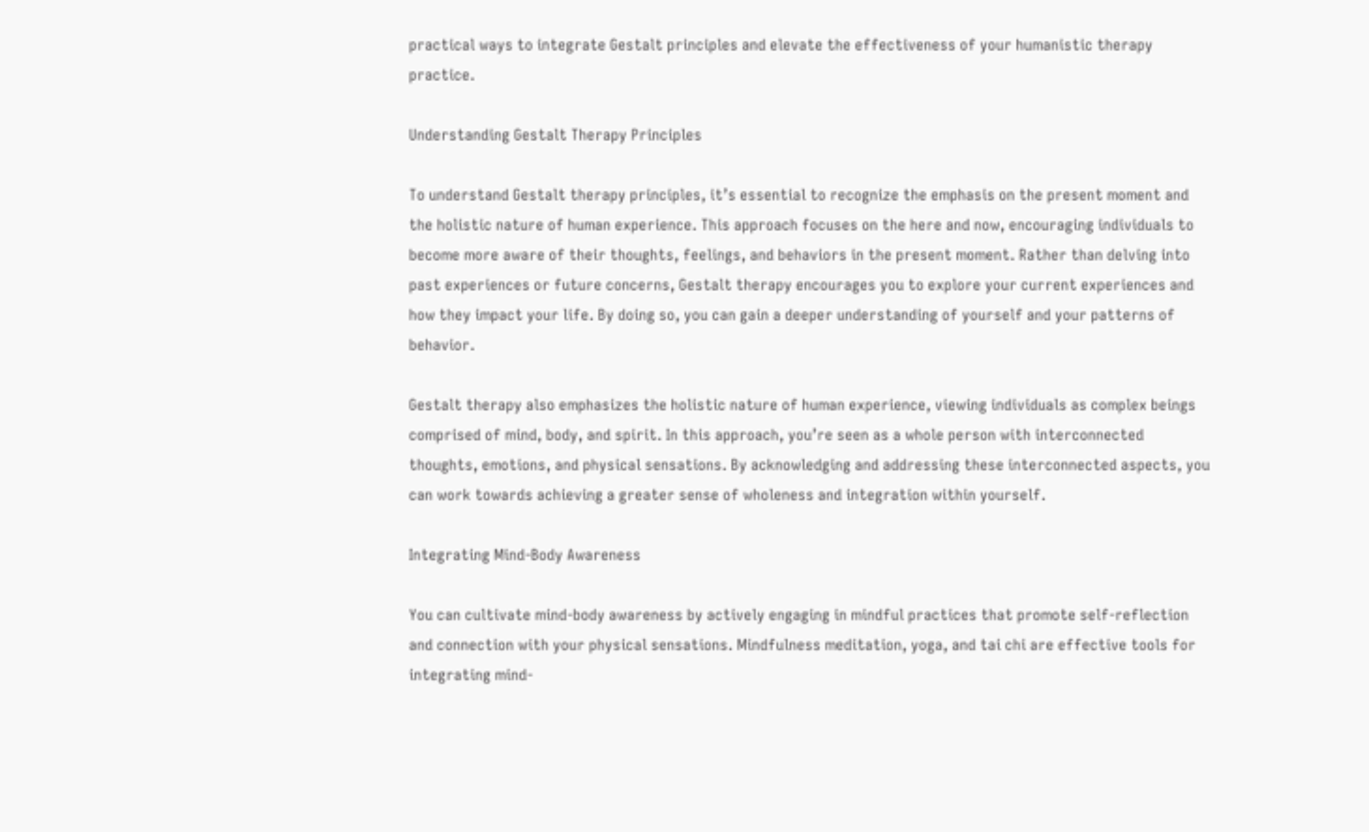practical ways to integrate Gestalt principles and elevate the effectiveness of your humanistic therapy practice.

Understanding Gestalt Therapy Principles

To understand Gestalt therapy principles, it’s essential to recognize the emphasis on the present moment and the holistic nature of human experience. This approach focuses on the here and now, encouraging individuals to become more aware of their thoughts, feelings, and behaviors in the present moment. Rather than delving into past experiences or future concerns, Gestalt therapy encourages you to explore your current experiences and how they impact your life. By doing so, you can gain a deeper understanding of yourself and your patterns of behavior.

Gestalt therapy also emphasizes the holistic nature of human experience, viewing individuals as complex beings comprised of mind, body, and spirit. In this approach, you’re seen as a whole person with interconnected thoughts, emotions, and physical sensations. By acknowledging and addressing these interconnected aspects, you can work towards achieving a greater sense of wholeness and integration within yourself.

Integrating Mind-Body Awareness

You can cultivate mind-body awareness by actively engaging in mindful practices that promote self-reflection and connection with your physical sensations. Mindfulness meditation, yoga, and tai chi are effective tools for integrating mind-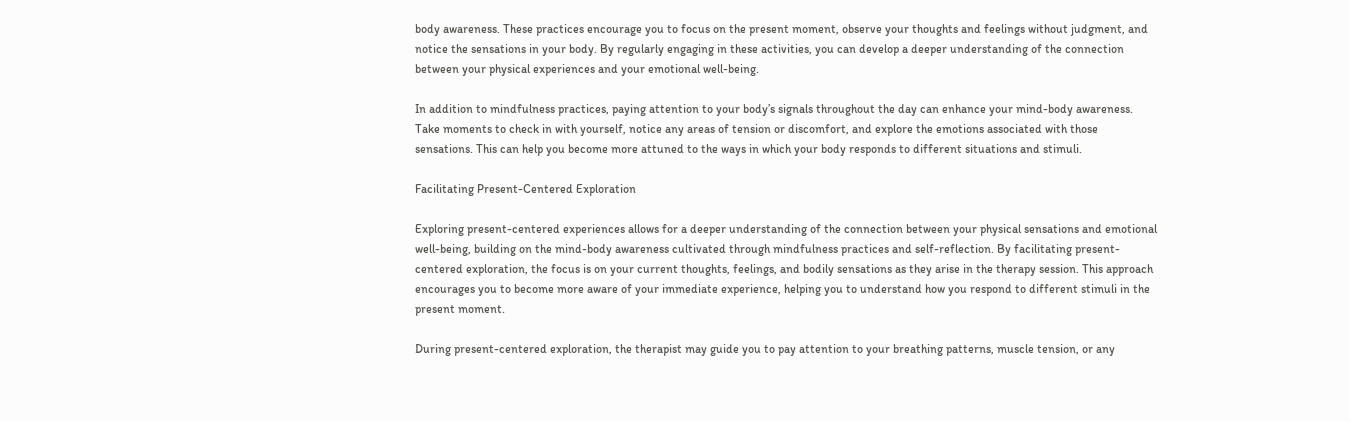body awareness. These practices encourage you to focus on the present moment, observe your thoughts and feelings without judgment, and notice the sensations in your body. By regularly engaging in these activities, you can develop a deeper understanding of the connection between your physical experiences and your emotional well-being.

In addition to mindfulness practices, paying attention to your body’s signals throughout the day can enhance your mind-body awareness. Take moments to check in with yourself, notice any areas of tension or discomfort, and explore the emotions associated with those sensations. This can help you become more attuned to the ways in which your body responds to different situations and stimuli.

Facilitating Present-Centered Exploration

Exploring present-centered experiences allows for a deeper understanding of the connection between your physical sensations and emotional well-being, building on the mind-body awareness cultivated through mindfulness practices and self-reflection. By facilitating present-centered exploration, the focus is on your current thoughts, feelings, and bodily sensations as they arise in the therapy session. This approach encourages you to become more aware of your immediate experience, helping you to understand how you respond to different stimuli in the present moment.

During present-centered exploration, the therapist may guide you to pay attention to your breathing patterns, muscle tension, or any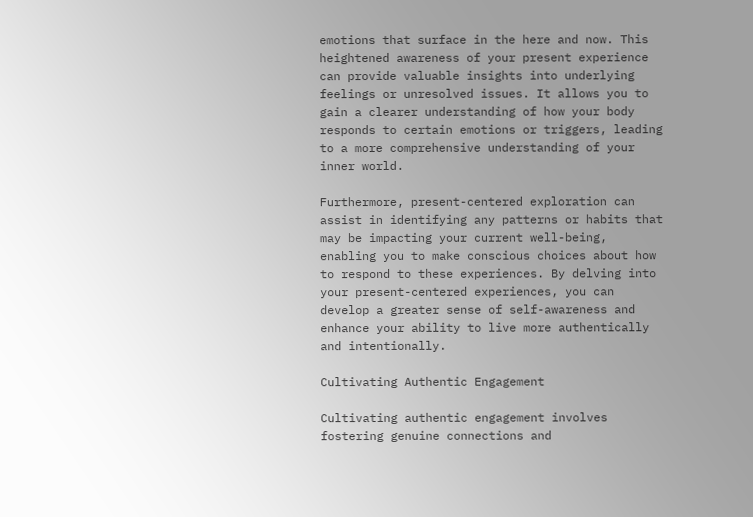emotions that surface in the here and now. This heightened awareness of your present experience can provide valuable insights into underlying feelings or unresolved issues. It allows you to gain a clearer understanding of how your body responds to certain emotions or triggers, leading to a more comprehensive understanding of your inner world.

Furthermore, present-centered exploration can assist in identifying any patterns or habits that may be impacting your current well-being, enabling you to make conscious choices about how to respond to these experiences. By delving into your present-centered experiences, you can develop a greater sense of self-awareness and enhance your ability to live more authentically and intentionally.

Cultivating Authentic Engagement

Cultivating authentic engagement involves fostering genuine connections and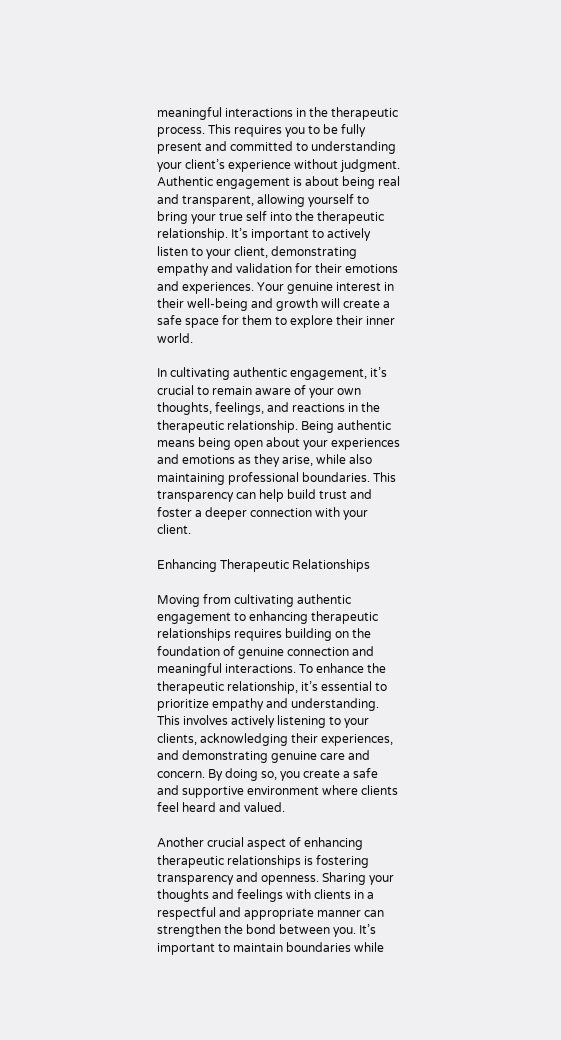meaningful interactions in the therapeutic process. This requires you to be fully present and committed to understanding your client’s experience without judgment. Authentic engagement is about being real and transparent, allowing yourself to bring your true self into the therapeutic relationship. It’s important to actively listen to your client, demonstrating empathy and validation for their emotions and experiences. Your genuine interest in their well-being and growth will create a safe space for them to explore their inner world.

In cultivating authentic engagement, it’s crucial to remain aware of your own thoughts, feelings, and reactions in the therapeutic relationship. Being authentic means being open about your experiences and emotions as they arise, while also maintaining professional boundaries. This transparency can help build trust and foster a deeper connection with your client.

Enhancing Therapeutic Relationships

Moving from cultivating authentic engagement to enhancing therapeutic relationships requires building on the foundation of genuine connection and meaningful interactions. To enhance the therapeutic relationship, it’s essential to prioritize empathy and understanding. This involves actively listening to your clients, acknowledging their experiences, and demonstrating genuine care and concern. By doing so, you create a safe and supportive environment where clients feel heard and valued.

Another crucial aspect of enhancing therapeutic relationships is fostering transparency and openness. Sharing your thoughts and feelings with clients in a respectful and appropriate manner can strengthen the bond between you. It’s important to maintain boundaries while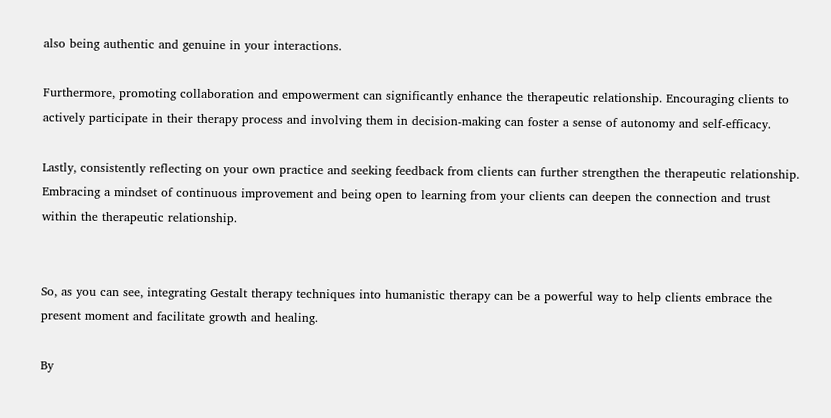also being authentic and genuine in your interactions.

Furthermore, promoting collaboration and empowerment can significantly enhance the therapeutic relationship. Encouraging clients to actively participate in their therapy process and involving them in decision-making can foster a sense of autonomy and self-efficacy.

Lastly, consistently reflecting on your own practice and seeking feedback from clients can further strengthen the therapeutic relationship. Embracing a mindset of continuous improvement and being open to learning from your clients can deepen the connection and trust within the therapeutic relationship.


So, as you can see, integrating Gestalt therapy techniques into humanistic therapy can be a powerful way to help clients embrace the present moment and facilitate growth and healing.

By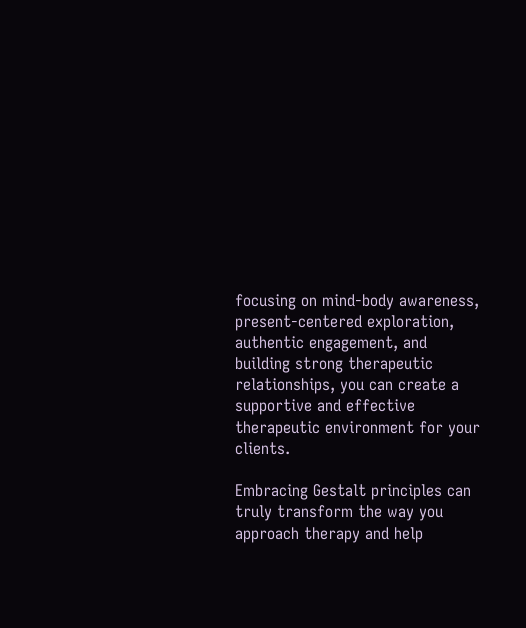focusing on mind-body awareness, present-centered exploration, authentic engagement, and building strong therapeutic relationships, you can create a supportive and effective therapeutic environment for your clients.

Embracing Gestalt principles can truly transform the way you approach therapy and help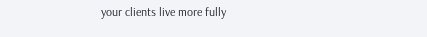your clients live more fully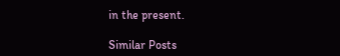in the present.

Similar Posts